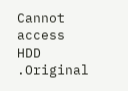Cannot access HDD .Original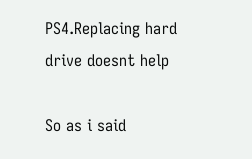PS4.Replacing hard drive doesnt help

So as i said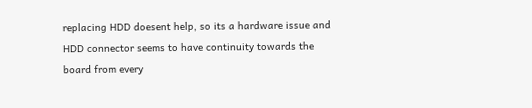replacing HDD doesent help, so its a hardware issue and HDD connector seems to have continuity towards the board from every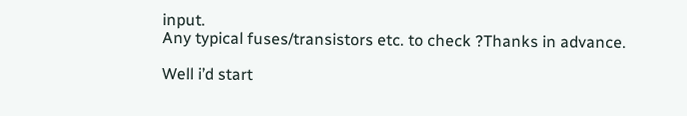input.
Any typical fuses/transistors etc. to check ?Thanks in advance.

Well i’d start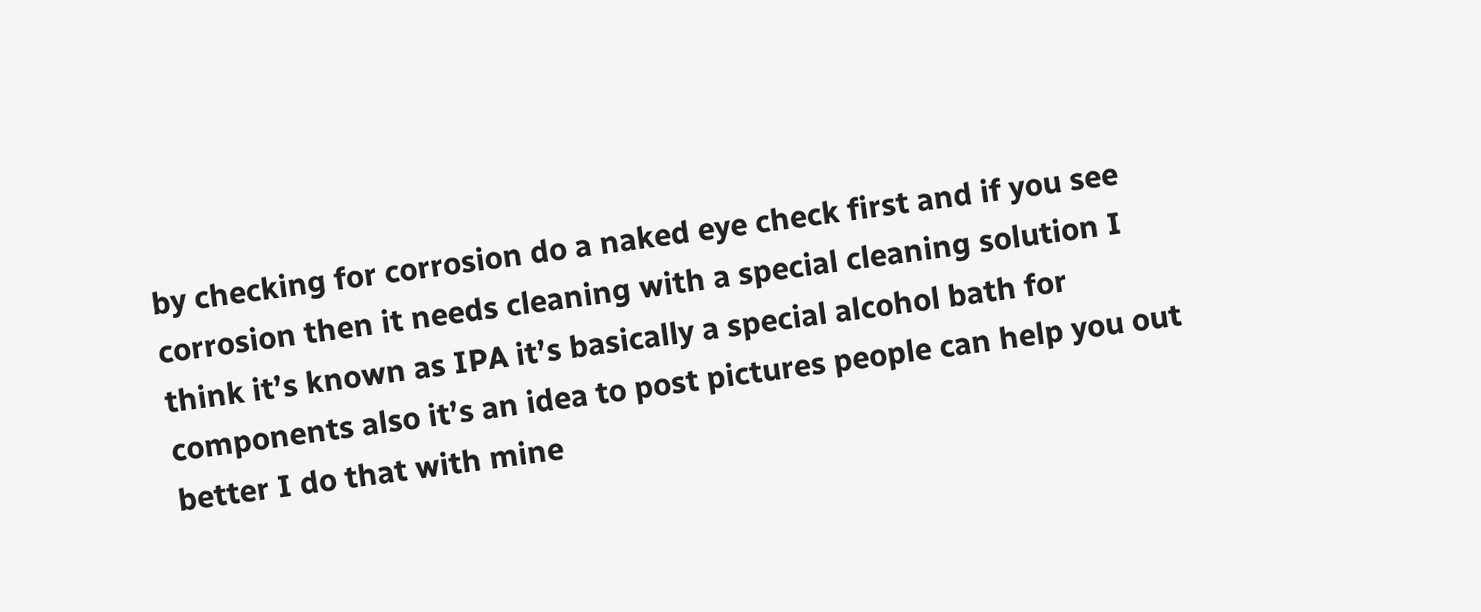by checking for corrosion do a naked eye check first and if you see corrosion then it needs cleaning with a special cleaning solution I think it’s known as IPA it’s basically a special alcohol bath for components also it’s an idea to post pictures people can help you out better I do that with mine